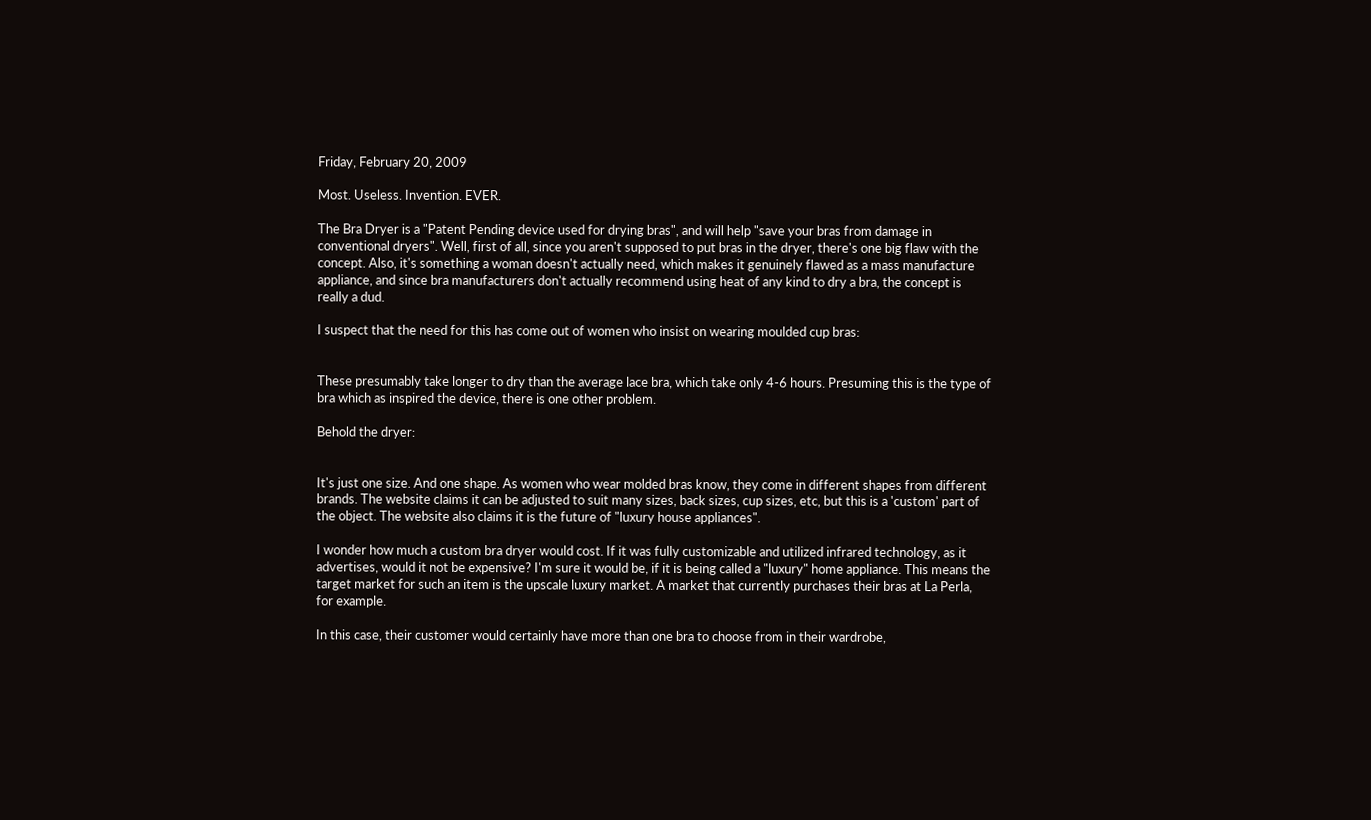Friday, February 20, 2009

Most. Useless. Invention. EVER.

The Bra Dryer is a "Patent Pending device used for drying bras", and will help "save your bras from damage in conventional dryers". Well, first of all, since you aren't supposed to put bras in the dryer, there's one big flaw with the concept. Also, it's something a woman doesn't actually need, which makes it genuinely flawed as a mass manufacture appliance, and since bra manufacturers don't actually recommend using heat of any kind to dry a bra, the concept is really a dud.

I suspect that the need for this has come out of women who insist on wearing moulded cup bras:


These presumably take longer to dry than the average lace bra, which take only 4-6 hours. Presuming this is the type of bra which as inspired the device, there is one other problem.

Behold the dryer:


It's just one size. And one shape. As women who wear molded bras know, they come in different shapes from different brands. The website claims it can be adjusted to suit many sizes, back sizes, cup sizes, etc, but this is a 'custom' part of the object. The website also claims it is the future of "luxury house appliances".

I wonder how much a custom bra dryer would cost. If it was fully customizable and utilized infrared technology, as it advertises, would it not be expensive? I'm sure it would be, if it is being called a "luxury" home appliance. This means the target market for such an item is the upscale luxury market. A market that currently purchases their bras at La Perla, for example.

In this case, their customer would certainly have more than one bra to choose from in their wardrobe,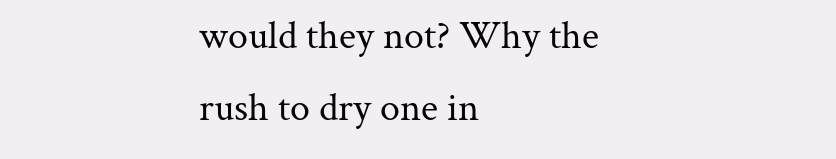would they not? Why the rush to dry one in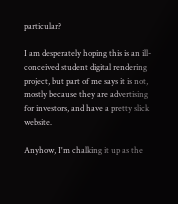particular?

I am desperately hoping this is an ill-conceived student digital rendering project, but part of me says it is not, mostly because they are advertising for investors, and have a pretty slick website.

Anyhow, I'm chalking it up as the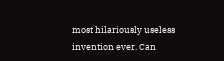most hilariously useless invention ever. Can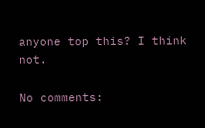anyone top this? I think not.

No comments: